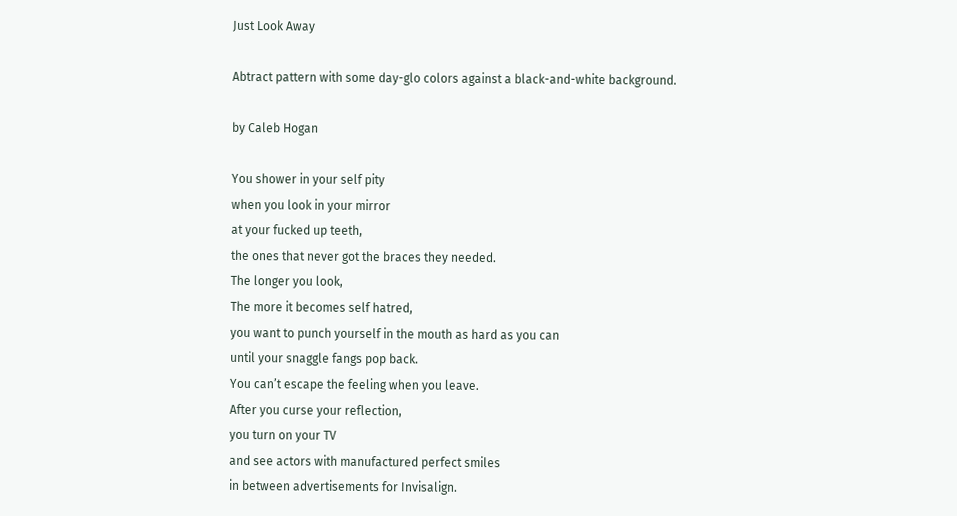Just Look Away

Abtract pattern with some day-glo colors against a black-and-white background.

by Caleb Hogan

You shower in your self pity
when you look in your mirror
at your fucked up teeth,
the ones that never got the braces they needed.
The longer you look,
The more it becomes self hatred,
you want to punch yourself in the mouth as hard as you can
until your snaggle fangs pop back.
You can’t escape the feeling when you leave.
After you curse your reflection,
you turn on your TV
and see actors with manufactured perfect smiles
in between advertisements for Invisalign.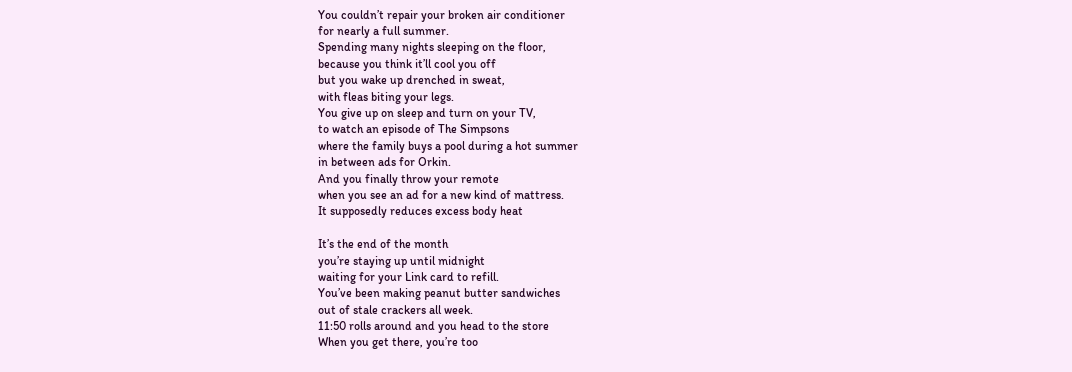You couldn’t repair your broken air conditioner
for nearly a full summer.
Spending many nights sleeping on the floor,
because you think it’ll cool you off
but you wake up drenched in sweat,
with fleas biting your legs.
You give up on sleep and turn on your TV,
to watch an episode of The Simpsons
where the family buys a pool during a hot summer
in between ads for Orkin.
And you finally throw your remote
when you see an ad for a new kind of mattress.
It supposedly reduces excess body heat

It’s the end of the month
you’re staying up until midnight
waiting for your Link card to refill.
You’ve been making peanut butter sandwiches
out of stale crackers all week.
11:50 rolls around and you head to the store
When you get there, you’re too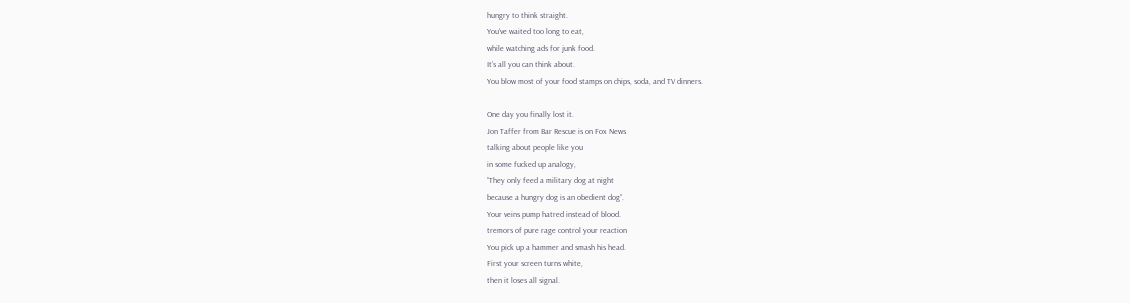hungry to think straight.
You’ve waited too long to eat,
while watching ads for junk food.
It’s all you can think about.
You blow most of your food stamps on chips, soda, and TV dinners.

One day you finally lost it.
Jon Taffer from Bar Rescue is on Fox News
talking about people like you
in some fucked up analogy,
“They only feed a military dog at night
because a hungry dog is an obedient dog”.
Your veins pump hatred instead of blood.
tremors of pure rage control your reaction
You pick up a hammer and smash his head.
First your screen turns white,
then it loses all signal.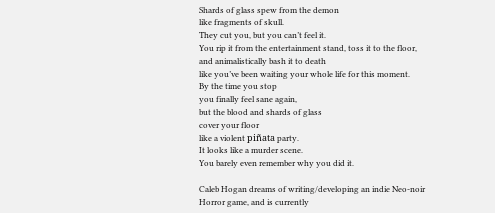Shards of glass spew from the demon
like fragments of skull.
They cut you, but you can’t feel it.
You rip it from the entertainment stand, toss it to the floor,
and animalistically bash it to death
like you’ve been waiting your whole life for this moment.
By the time you stop
you finally feel sane again,
but the blood and shards of glass
cover your floor
like a violent piñata party.
It looks like a murder scene.
You barely even remember why you did it.

Caleb Hogan dreams of writing/developing an indie Neo-noir Horror game, and is currently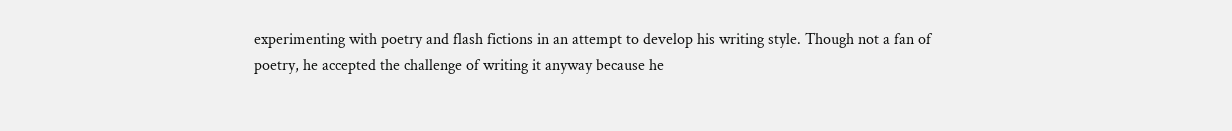experimenting with poetry and flash fictions in an attempt to develop his writing style. Though not a fan of poetry, he accepted the challenge of writing it anyway because he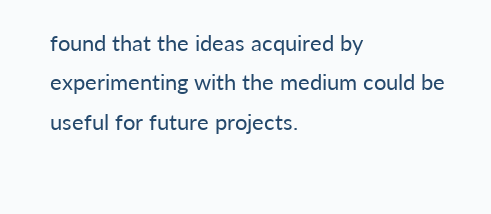found that the ideas acquired by experimenting with the medium could be useful for future projects.